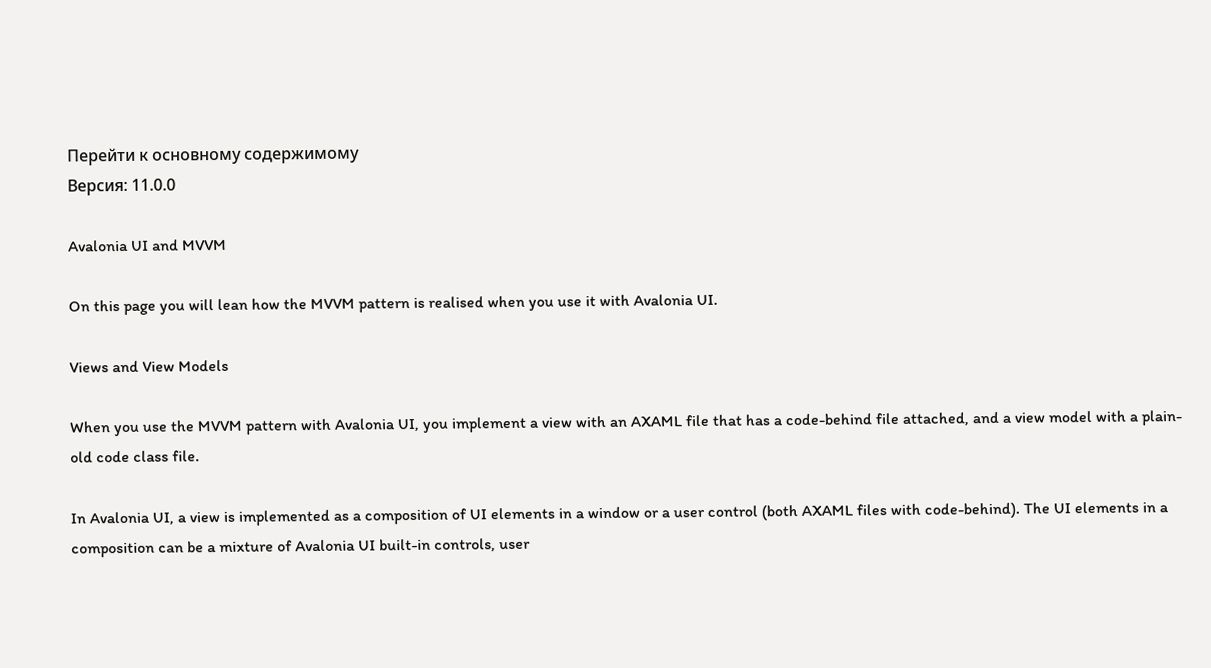Перейти к основному содержимому
Версия: 11.0.0

Avalonia UI and MVVM

On this page you will lean how the MVVM pattern is realised when you use it with Avalonia UI.

Views and View Models

When you use the MVVM pattern with Avalonia UI, you implement a view with an AXAML file that has a code-behind file attached, and a view model with a plain-old code class file.

In Avalonia UI, a view is implemented as a composition of UI elements in a window or a user control (both AXAML files with code-behind). The UI elements in a composition can be a mixture of Avalonia UI built-in controls, user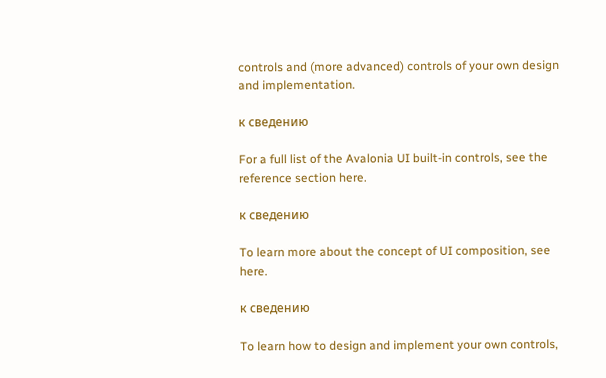controls and (more advanced) controls of your own design and implementation.

к сведению

For a full list of the Avalonia UI built-in controls, see the reference section here.

к сведению

To learn more about the concept of UI composition, see here.

к сведению

To learn how to design and implement your own controls,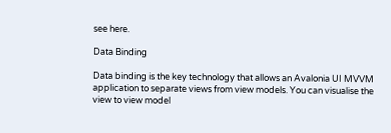see here.

Data Binding

Data binding is the key technology that allows an Avalonia UI MVVM application to separate views from view models. You can visualise the view to view model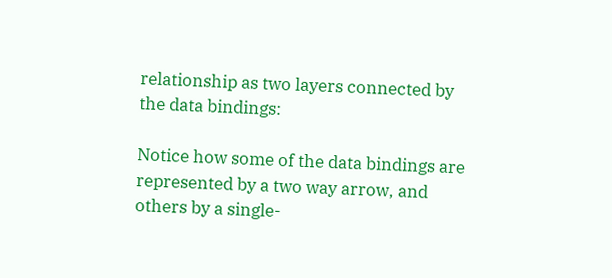relationship as two layers connected by the data bindings:

Notice how some of the data bindings are represented by a two way arrow, and others by a single-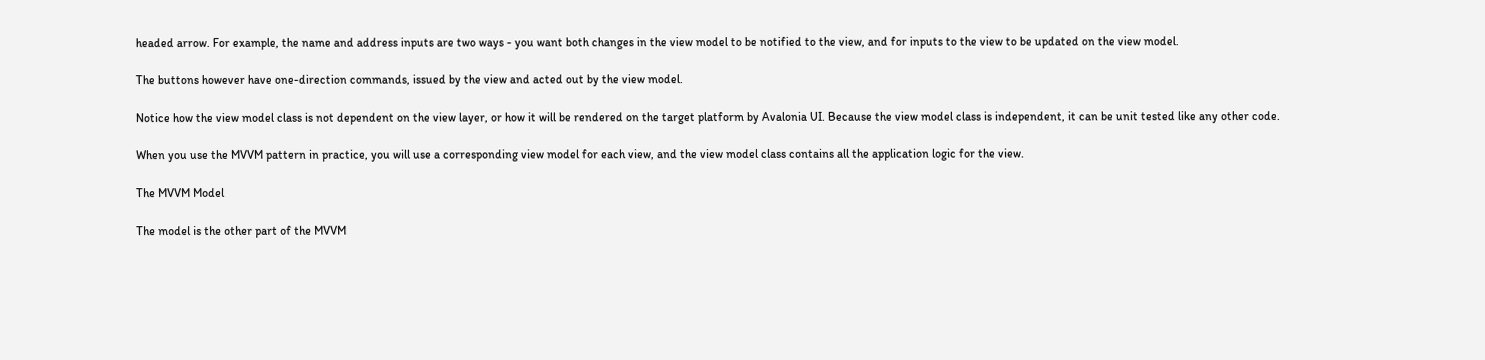headed arrow. For example, the name and address inputs are two ways - you want both changes in the view model to be notified to the view, and for inputs to the view to be updated on the view model.

The buttons however have one-direction commands, issued by the view and acted out by the view model.

Notice how the view model class is not dependent on the view layer, or how it will be rendered on the target platform by Avalonia UI. Because the view model class is independent, it can be unit tested like any other code.

When you use the MVVM pattern in practice, you will use a corresponding view model for each view, and the view model class contains all the application logic for the view.

The MVVM Model

The model is the other part of the MVVM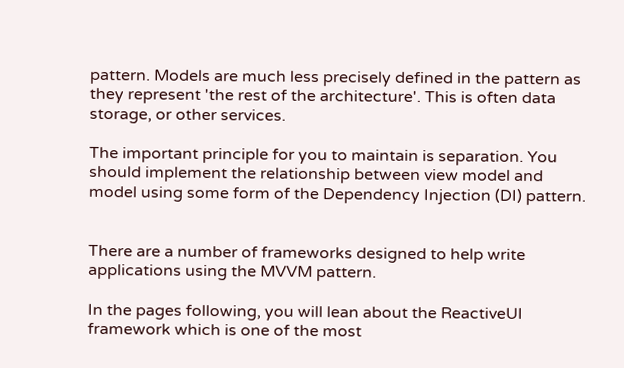pattern. Models are much less precisely defined in the pattern as they represent 'the rest of the architecture'. This is often data storage, or other services.

The important principle for you to maintain is separation. You should implement the relationship between view model and model using some form of the Dependency Injection (DI) pattern.


There are a number of frameworks designed to help write applications using the MVVM pattern.

In the pages following, you will lean about the ReactiveUI framework which is one of the most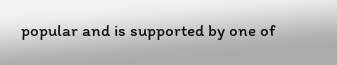popular and is supported by one of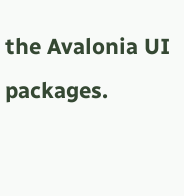the Avalonia UI packages.